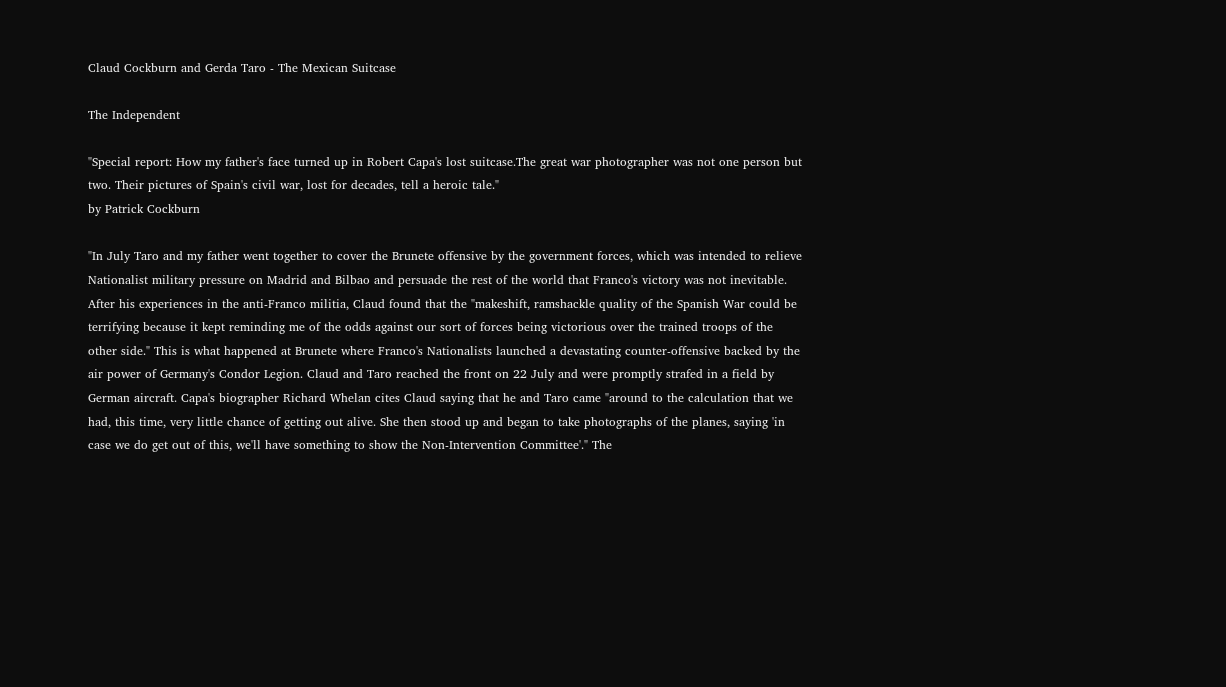Claud Cockburn and Gerda Taro - The Mexican Suitcase

The Independent

"Special report: How my father's face turned up in Robert Capa's lost suitcase.The great war photographer was not one person but two. Their pictures of Spain's civil war, lost for decades, tell a heroic tale."
by Patrick Cockburn

"In July Taro and my father went together to cover the Brunete offensive by the government forces, which was intended to relieve Nationalist military pressure on Madrid and Bilbao and persuade the rest of the world that Franco's victory was not inevitable. After his experiences in the anti-Franco militia, Claud found that the "makeshift, ramshackle quality of the Spanish War could be terrifying because it kept reminding me of the odds against our sort of forces being victorious over the trained troops of the other side." This is what happened at Brunete where Franco's Nationalists launched a devastating counter-offensive backed by the air power of Germany's Condor Legion. Claud and Taro reached the front on 22 July and were promptly strafed in a field by German aircraft. Capa's biographer Richard Whelan cites Claud saying that he and Taro came "around to the calculation that we had, this time, very little chance of getting out alive. She then stood up and began to take photographs of the planes, saying 'in case we do get out of this, we'll have something to show the Non-Intervention Committee'." The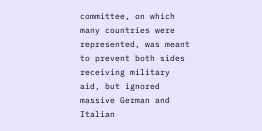committee, on which many countries were represented, was meant to prevent both sides receiving military aid, but ignored massive German and Italian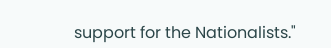support for the Nationalists."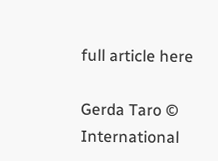full article here

Gerda Taro © International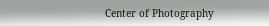Center of Photography